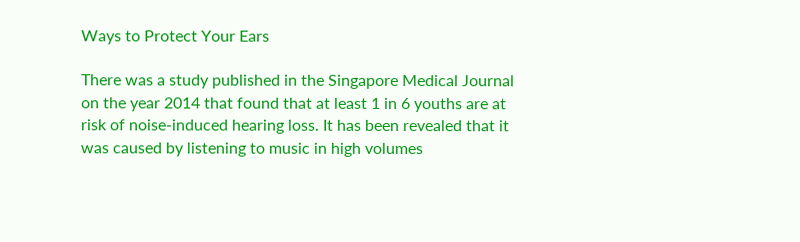Ways to Protect Your Ears

There was a study published in the Singapore Medical Journal on the year 2014 that found that at least 1 in 6 youths are at risk of noise-induced hearing loss. It has been revealed that it was caused by listening to music in high volumes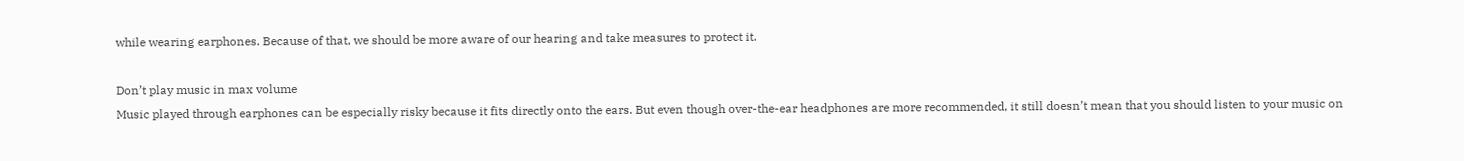while wearing earphones. Because of that, we should be more aware of our hearing and take measures to protect it.

Don’t play music in max volume
Music played through earphones can be especially risky because it fits directly onto the ears. But even though over-the-ear headphones are more recommended, it still doesn’t mean that you should listen to your music on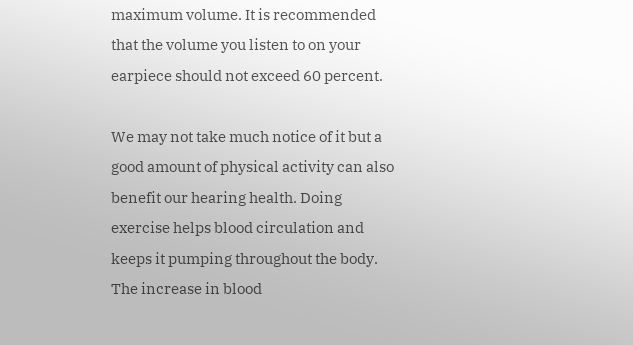maximum volume. It is recommended that the volume you listen to on your earpiece should not exceed 60 percent.

We may not take much notice of it but a good amount of physical activity can also benefit our hearing health. Doing exercise helps blood circulation and keeps it pumping throughout the body. The increase in blood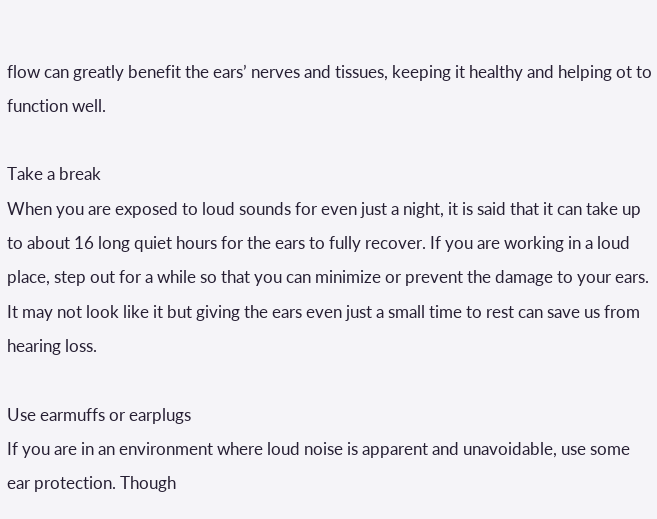flow can greatly benefit the ears’ nerves and tissues, keeping it healthy and helping ot to function well.

Take a break
When you are exposed to loud sounds for even just a night, it is said that it can take up to about 16 long quiet hours for the ears to fully recover. If you are working in a loud place, step out for a while so that you can minimize or prevent the damage to your ears. It may not look like it but giving the ears even just a small time to rest can save us from hearing loss.

Use earmuffs or earplugs
If you are in an environment where loud noise is apparent and unavoidable, use some ear protection. Though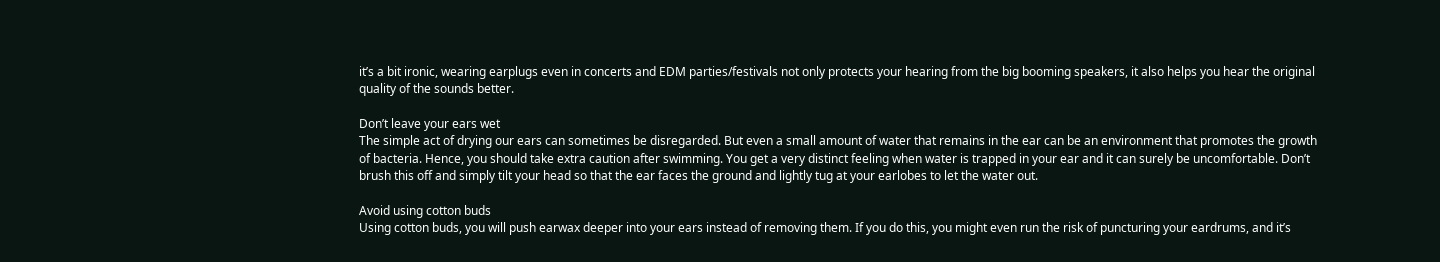it’s a bit ironic, wearing earplugs even in concerts and EDM parties/festivals not only protects your hearing from the big booming speakers, it also helps you hear the original quality of the sounds better.

Don’t leave your ears wet
The simple act of drying our ears can sometimes be disregarded. But even a small amount of water that remains in the ear can be an environment that promotes the growth of bacteria. Hence, you should take extra caution after swimming. You get a very distinct feeling when water is trapped in your ear and it can surely be uncomfortable. Don’t brush this off and simply tilt your head so that the ear faces the ground and lightly tug at your earlobes to let the water out.

Avoid using cotton buds
Using cotton buds, you will push earwax deeper into your ears instead of removing them. If you do this, you might even run the risk of puncturing your eardrums, and it’s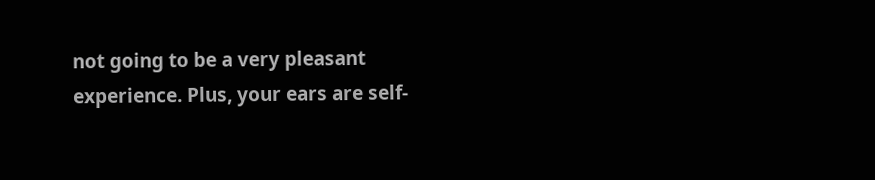not going to be a very pleasant experience. Plus, your ears are self-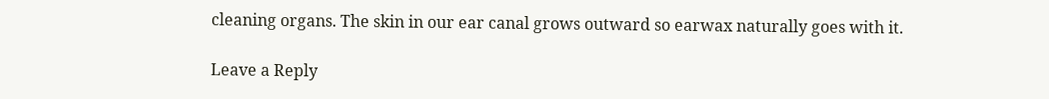cleaning organs. The skin in our ear canal grows outward so earwax naturally goes with it.

Leave a Reply